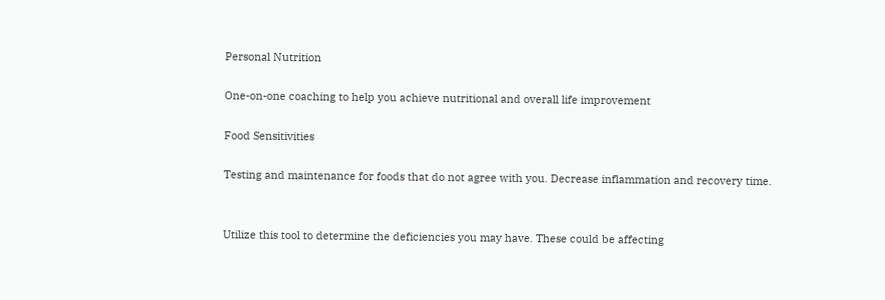Personal Nutrition

One-on-one coaching to help you achieve nutritional and overall life improvement

Food Sensitivities

Testing and maintenance for foods that do not agree with you. Decrease inflammation and recovery time.


Utilize this tool to determine the deficiencies you may have. These could be affecting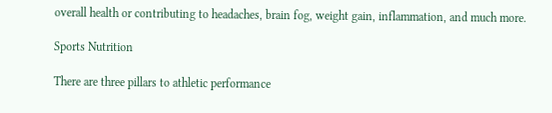overall health or contributing to headaches, brain fog, weight gain, inflammation, and much more.

Sports Nutrition

There are three pillars to athletic performance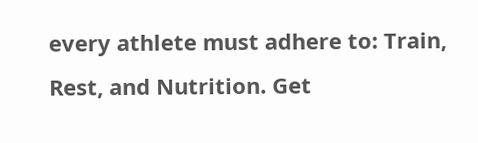every athlete must adhere to: Train, Rest, and Nutrition. Get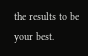the results to be your best.